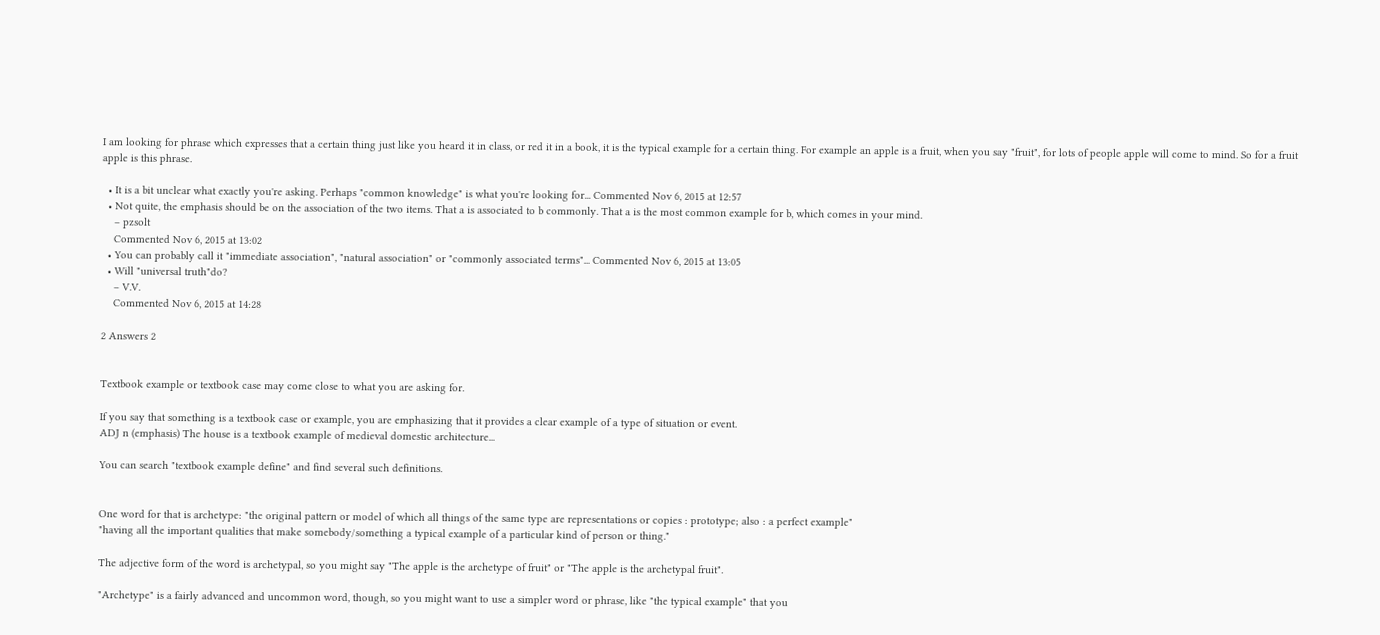I am looking for phrase which expresses that a certain thing just like you heard it in class, or red it in a book, it is the typical example for a certain thing. For example an apple is a fruit, when you say "fruit", for lots of people apple will come to mind. So for a fruit apple is this phrase.

  • It is a bit unclear what exactly you're asking. Perhaps "common knowledge" is what you're looking for... Commented Nov 6, 2015 at 12:57
  • Not quite, the emphasis should be on the association of the two items. That a is associated to b commonly. That a is the most common example for b, which comes in your mind.
    – pzsolt
    Commented Nov 6, 2015 at 13:02
  • You can probably call it "immediate association", "natural association" or "commonly associated terms"... Commented Nov 6, 2015 at 13:05
  • Will "universal truth"do?
    – V.V.
    Commented Nov 6, 2015 at 14:28

2 Answers 2


Textbook example or textbook case may come close to what you are asking for.

If you say that something is a textbook case or example, you are emphasizing that it provides a clear example of a type of situation or event.
ADJ n (emphasis) The house is a textbook example of medieval domestic architecture...

You can search "textbook example define" and find several such definitions.


One word for that is archetype: "the original pattern or model of which all things of the same type are representations or copies : prototype; also : a perfect example"
"having all the important qualities that make somebody/something a typical example of a particular kind of person or thing."

The adjective form of the word is archetypal, so you might say "The apple is the archetype of fruit" or "The apple is the archetypal fruit".

"Archetype" is a fairly advanced and uncommon word, though, so you might want to use a simpler word or phrase, like "the typical example" that you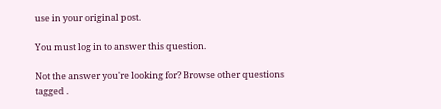use in your original post.

You must log in to answer this question.

Not the answer you're looking for? Browse other questions tagged .